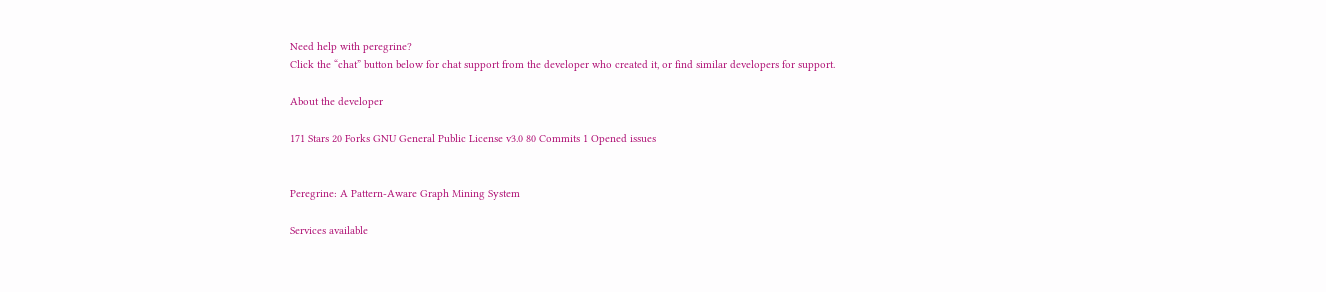Need help with peregrine?
Click the “chat” button below for chat support from the developer who created it, or find similar developers for support.

About the developer

171 Stars 20 Forks GNU General Public License v3.0 80 Commits 1 Opened issues


Peregrine: A Pattern-Aware Graph Mining System

Services available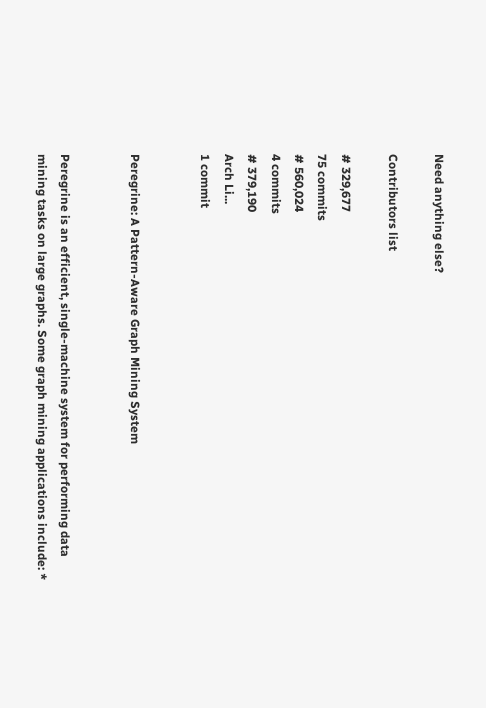Need anything else?

Contributors list

# 329,677
75 commits
# 560,024
4 commits
# 379,190
Arch Li...
1 commit


Peregrine: A Pattern-Aware Graph Mining System


Peregrine is an efficient, single-machine system for performing data mining tasks on large graphs. Some graph mining applications include: *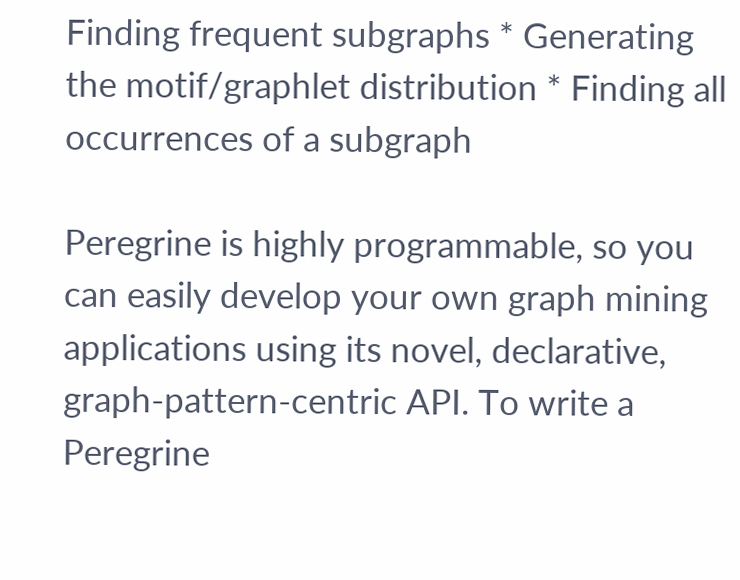Finding frequent subgraphs * Generating the motif/graphlet distribution * Finding all occurrences of a subgraph

Peregrine is highly programmable, so you can easily develop your own graph mining applications using its novel, declarative, graph-pattern-centric API. To write a Peregrine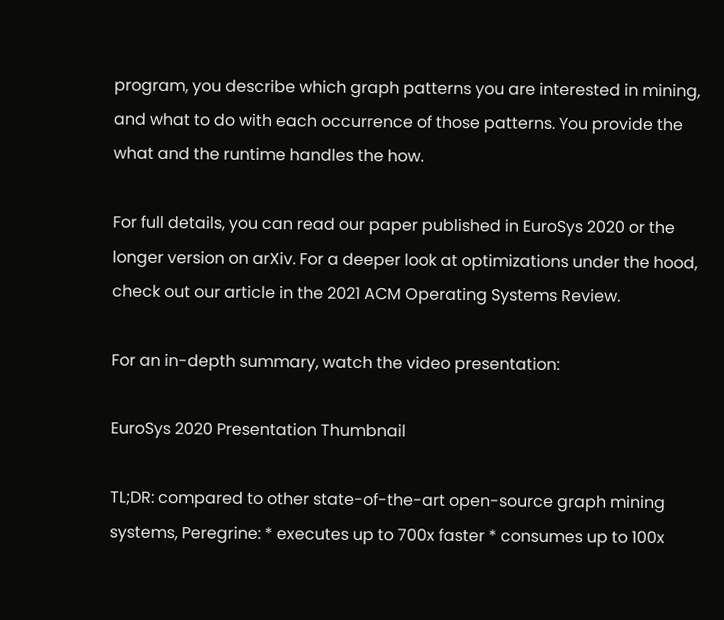program, you describe which graph patterns you are interested in mining, and what to do with each occurrence of those patterns. You provide the what and the runtime handles the how.

For full details, you can read our paper published in EuroSys 2020 or the longer version on arXiv. For a deeper look at optimizations under the hood, check out our article in the 2021 ACM Operating Systems Review.

For an in-depth summary, watch the video presentation:

EuroSys 2020 Presentation Thumbnail

TL;DR: compared to other state-of-the-art open-source graph mining systems, Peregrine: * executes up to 700x faster * consumes up to 100x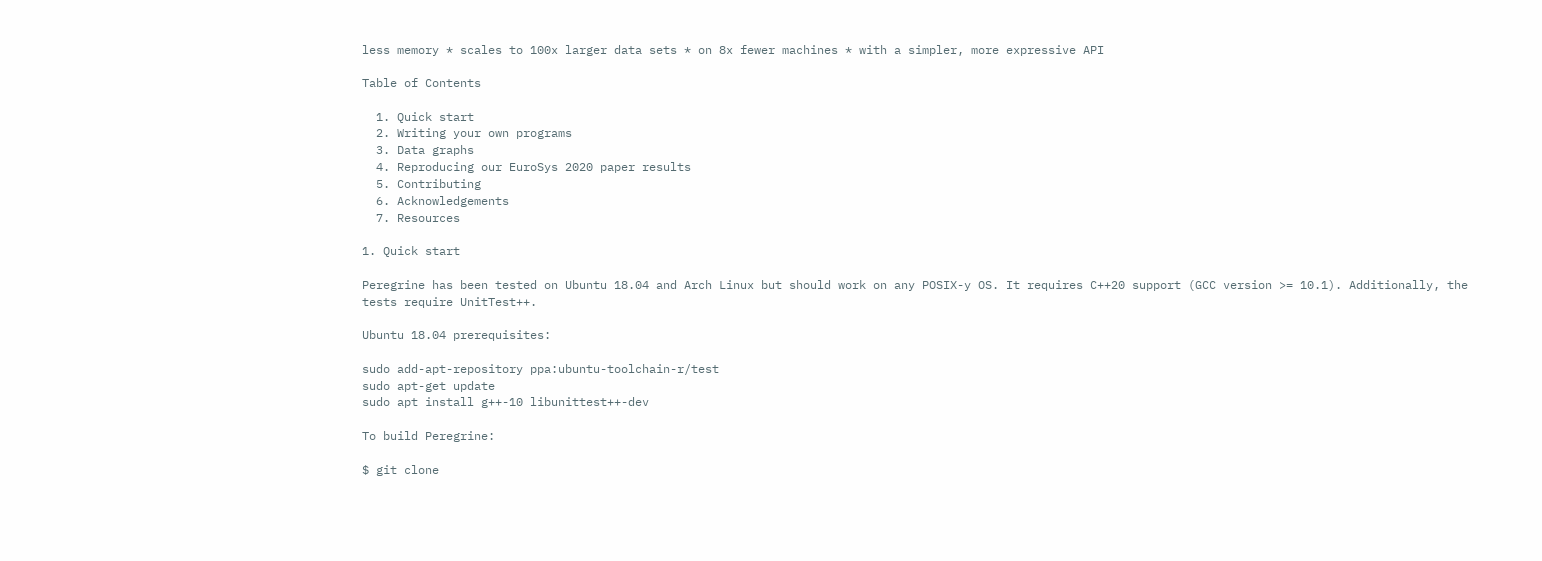less memory * scales to 100x larger data sets * on 8x fewer machines * with a simpler, more expressive API

Table of Contents

  1. Quick start
  2. Writing your own programs
  3. Data graphs
  4. Reproducing our EuroSys 2020 paper results
  5. Contributing
  6. Acknowledgements
  7. Resources

1. Quick start

Peregrine has been tested on Ubuntu 18.04 and Arch Linux but should work on any POSIX-y OS. It requires C++20 support (GCC version >= 10.1). Additionally, the tests require UnitTest++.

Ubuntu 18.04 prerequisites:

sudo add-apt-repository ppa:ubuntu-toolchain-r/test
sudo apt-get update
sudo apt install g++-10 libunittest++-dev

To build Peregrine:

$ git clone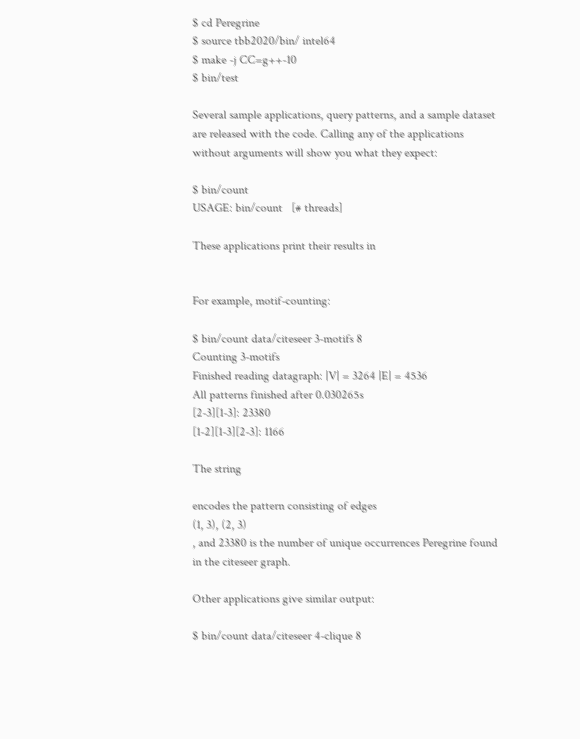$ cd Peregrine
$ source tbb2020/bin/ intel64
$ make -j CC=g++-10
$ bin/test

Several sample applications, query patterns, and a sample dataset are released with the code. Calling any of the applications without arguments will show you what they expect:

$ bin/count
USAGE: bin/count   [# threads]

These applications print their results in


For example, motif-counting:

$ bin/count data/citeseer 3-motifs 8
Counting 3-motifs
Finished reading datagraph: |V| = 3264 |E| = 4536
All patterns finished after 0.030265s
[2-3][1-3]: 23380
[1-2][1-3][2-3]: 1166

The string

encodes the pattern consisting of edges
(1, 3), (2, 3)
, and 23380 is the number of unique occurrences Peregrine found in the citeseer graph.

Other applications give similar output:

$ bin/count data/citeseer 4-clique 8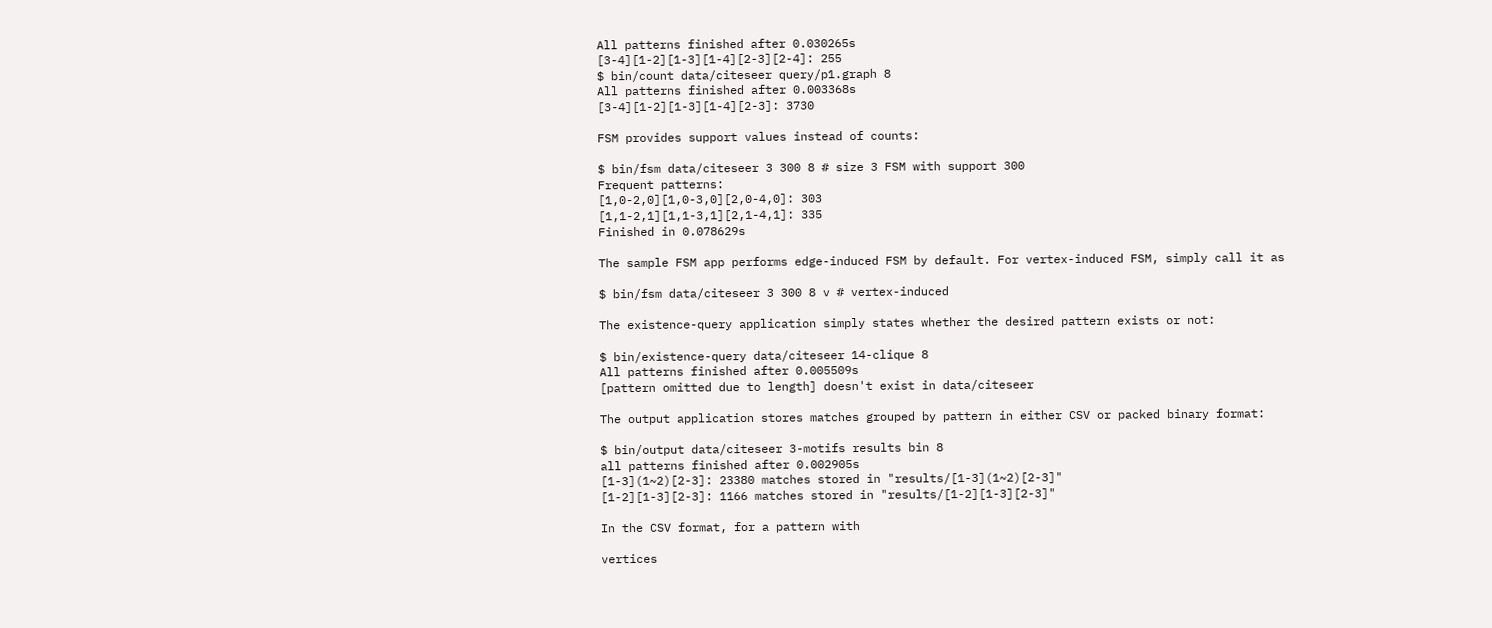All patterns finished after 0.030265s
[3-4][1-2][1-3][1-4][2-3][2-4]: 255
$ bin/count data/citeseer query/p1.graph 8
All patterns finished after 0.003368s
[3-4][1-2][1-3][1-4][2-3]: 3730

FSM provides support values instead of counts:

$ bin/fsm data/citeseer 3 300 8 # size 3 FSM with support 300
Frequent patterns:
[1,0-2,0][1,0-3,0][2,0-4,0]: 303
[1,1-2,1][1,1-3,1][2,1-4,1]: 335
Finished in 0.078629s

The sample FSM app performs edge-induced FSM by default. For vertex-induced FSM, simply call it as

$ bin/fsm data/citeseer 3 300 8 v # vertex-induced

The existence-query application simply states whether the desired pattern exists or not:

$ bin/existence-query data/citeseer 14-clique 8
All patterns finished after 0.005509s
[pattern omitted due to length] doesn't exist in data/citeseer

The output application stores matches grouped by pattern in either CSV or packed binary format:

$ bin/output data/citeseer 3-motifs results bin 8
all patterns finished after 0.002905s
[1-3](1~2)[2-3]: 23380 matches stored in "results/[1-3](1~2)[2-3]"
[1-2][1-3][2-3]: 1166 matches stored in "results/[1-2][1-3][2-3]"

In the CSV format, for a pattern with

vertices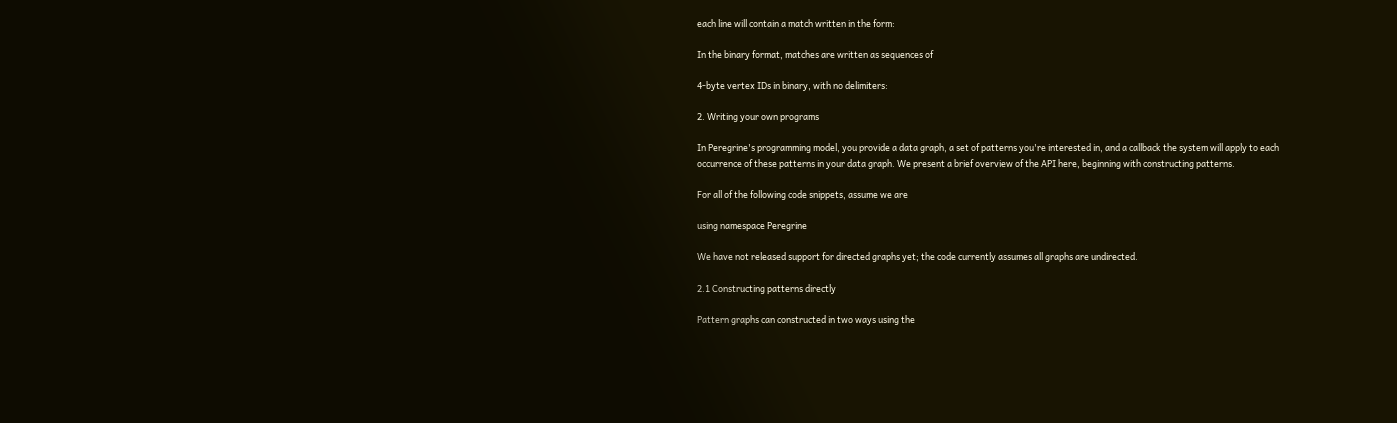each line will contain a match written in the form:

In the binary format, matches are written as sequences of

4-byte vertex IDs in binary, with no delimiters:

2. Writing your own programs

In Peregrine's programming model, you provide a data graph, a set of patterns you're interested in, and a callback the system will apply to each occurrence of these patterns in your data graph. We present a brief overview of the API here, beginning with constructing patterns.

For all of the following code snippets, assume we are

using namespace Peregrine

We have not released support for directed graphs yet; the code currently assumes all graphs are undirected.

2.1 Constructing patterns directly

Pattern graphs can constructed in two ways using the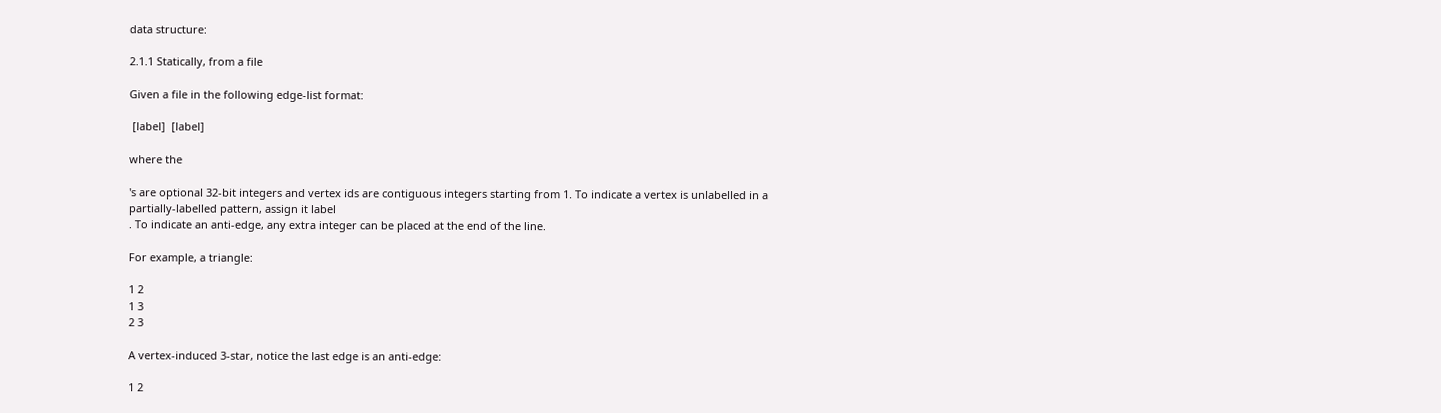data structure:

2.1.1 Statically, from a file

Given a file in the following edge-list format:

 [label]  [label]

where the

's are optional 32-bit integers and vertex ids are contiguous integers starting from 1. To indicate a vertex is unlabelled in a partially-labelled pattern, assign it label
. To indicate an anti-edge, any extra integer can be placed at the end of the line.

For example, a triangle:

1 2
1 3
2 3

A vertex-induced 3-star, notice the last edge is an anti-edge:

1 2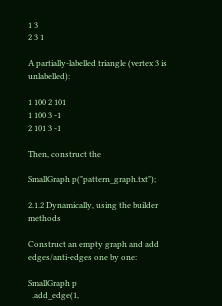1 3
2 3 1

A partially-labelled triangle (vertex 3 is unlabelled):

1 100 2 101
1 100 3 -1
2 101 3 -1

Then, construct the

SmallGraph p("pattern_graph.txt");

2.1.2 Dynamically, using the builder methods

Construct an empty graph and add edges/anti-edges one by one:

SmallGraph p
  .add_edge(1,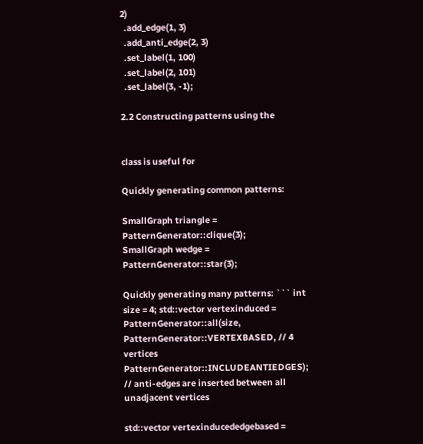2)
  .add_edge(1, 3)
  .add_anti_edge(2, 3)
  .set_label(1, 100)
  .set_label(2, 101)
  .set_label(3, -1);

2.2 Constructing patterns using the


class is useful for

Quickly generating common patterns:

SmallGraph triangle = PatternGenerator::clique(3);
SmallGraph wedge = PatternGenerator::star(3);

Quickly generating many patterns: ``` int size = 4; std::vector vertexinduced = PatternGenerator::all(size, PatternGenerator::VERTEXBASED, // 4 vertices PatternGenerator::INCLUDEANTIEDGES); // anti-edges are inserted between all unadjacent vertices

std::vector vertexinducededgebased =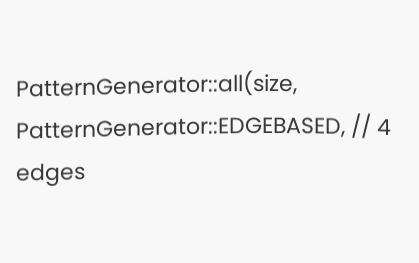PatternGenerator::all(size, PatternGenerator::EDGEBASED, // 4 edges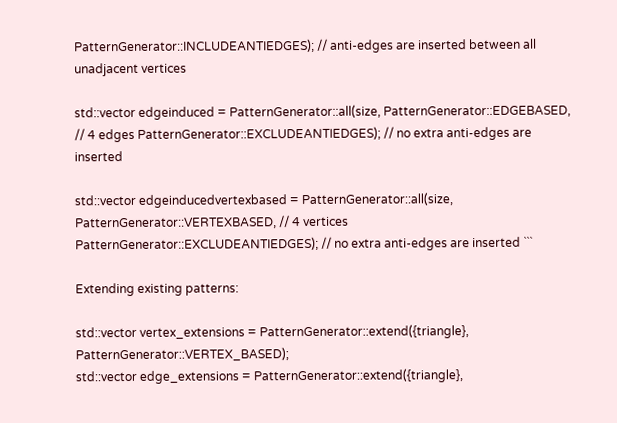PatternGenerator::INCLUDEANTIEDGES); // anti-edges are inserted between all unadjacent vertices

std::vector edgeinduced = PatternGenerator::all(size, PatternGenerator::EDGEBASED, // 4 edges PatternGenerator::EXCLUDEANTIEDGES); // no extra anti-edges are inserted

std::vector edgeinducedvertexbased = PatternGenerator::all(size, PatternGenerator::VERTEXBASED, // 4 vertices PatternGenerator::EXCLUDEANTIEDGES); // no extra anti-edges are inserted ```

Extending existing patterns:

std::vector vertex_extensions = PatternGenerator::extend({triangle}, PatternGenerator::VERTEX_BASED);
std::vector edge_extensions = PatternGenerator::extend({triangle},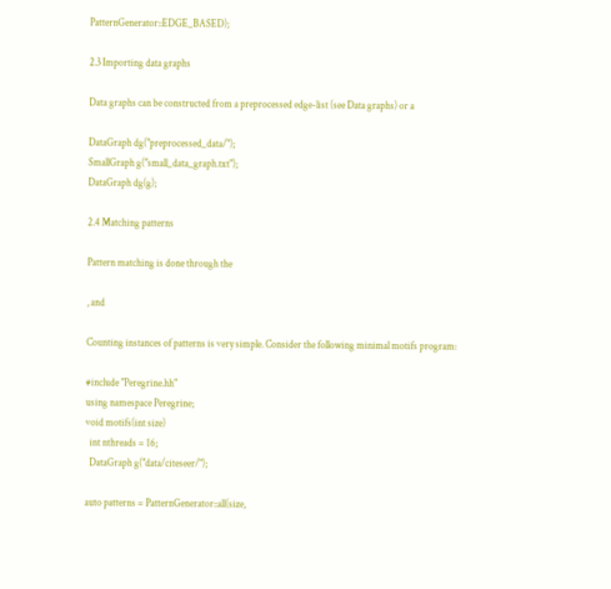PatternGenerator::EDGE_BASED);

2.3 Importing data graphs

Data graphs can be constructed from a preprocessed edge-list (see Data graphs) or a

DataGraph dg("preprocessed_data/");
SmallGraph g("small_data_graph.txt");
DataGraph dg(g);

2.4 Matching patterns

Pattern matching is done through the

, and

Counting instances of patterns is very simple. Consider the following minimal motifs program:

#include "Peregrine.hh"
using namespace Peregrine;
void motifs(int size)
  int nthreads = 16;
  DataGraph g("data/citeseer/");

auto patterns = PatternGenerator::all(size,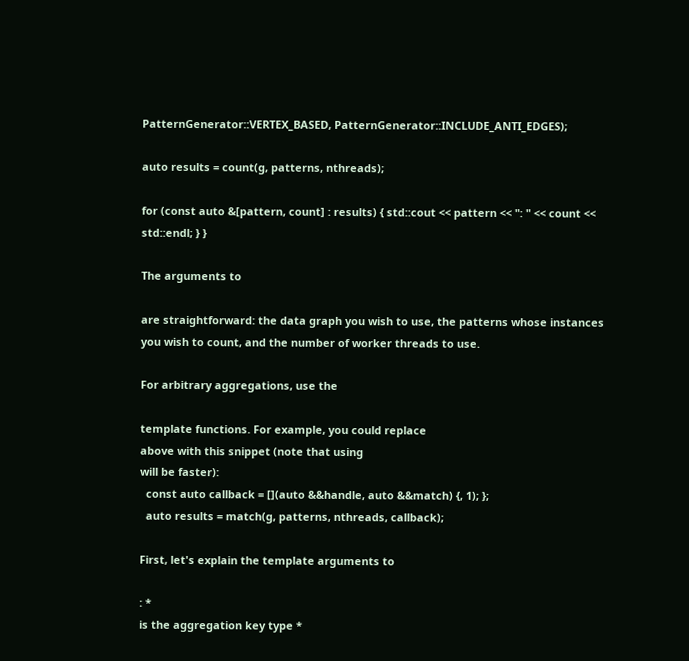PatternGenerator::VERTEX_BASED, PatternGenerator::INCLUDE_ANTI_EDGES);

auto results = count(g, patterns, nthreads);

for (const auto &[pattern, count] : results) { std::cout << pattern << ": " << count << std::endl; } }

The arguments to

are straightforward: the data graph you wish to use, the patterns whose instances you wish to count, and the number of worker threads to use.

For arbitrary aggregations, use the

template functions. For example, you could replace
above with this snippet (note that using
will be faster):
  const auto callback = [](auto &&handle, auto &&match) {, 1); };
  auto results = match(g, patterns, nthreads, callback);

First, let's explain the template arguments to

: *
is the aggregation key type *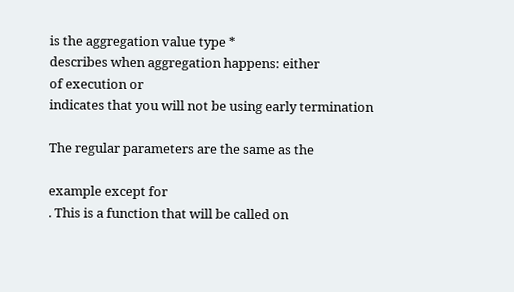is the aggregation value type *
describes when aggregation happens: either
of execution or
indicates that you will not be using early termination

The regular parameters are the same as the

example except for
. This is a function that will be called on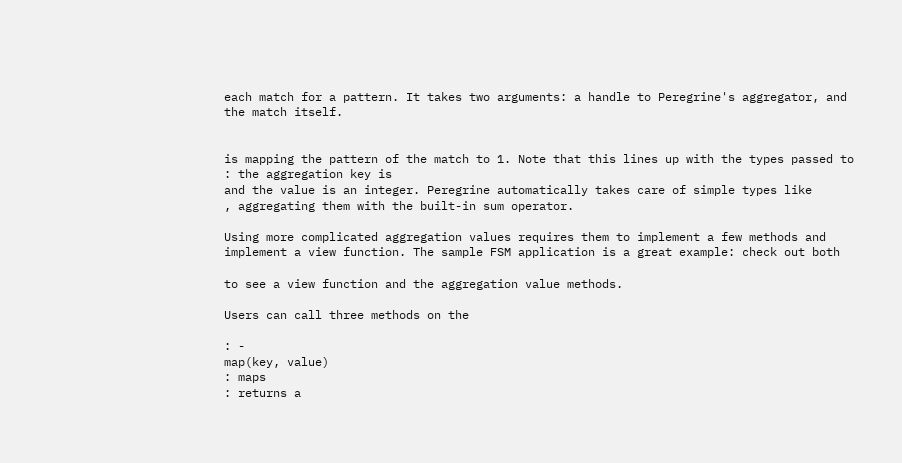each match for a pattern. It takes two arguments: a handle to Peregrine's aggregator, and the match itself.


is mapping the pattern of the match to 1. Note that this lines up with the types passed to
: the aggregation key is
and the value is an integer. Peregrine automatically takes care of simple types like
, aggregating them with the built-in sum operator.

Using more complicated aggregation values requires them to implement a few methods and implement a view function. The sample FSM application is a great example: check out both

to see a view function and the aggregation value methods.

Users can call three methods on the

: -
map(key, value)
: maps
: returns a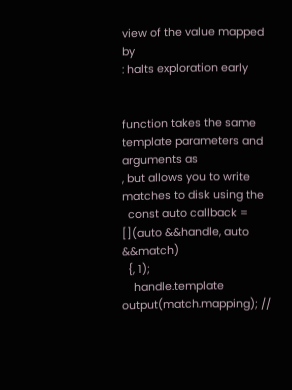view of the value mapped by
: halts exploration early


function takes the same template parameters and arguments as
, but allows you to write matches to disk using the
  const auto callback = [](auto &&handle, auto &&match)
  {, 1);
    handle.template output(match.mapping); //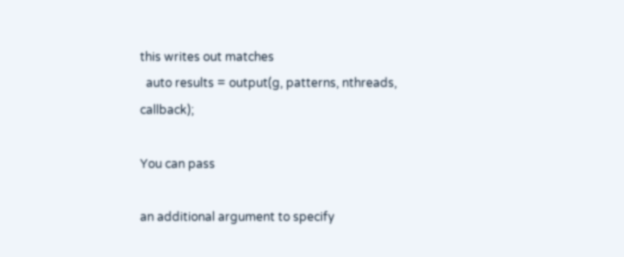this writes out matches
  auto results = output(g, patterns, nthreads, callback);

You can pass

an additional argument to specify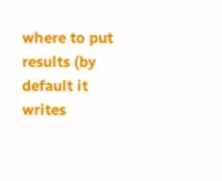where to put results (by default it writes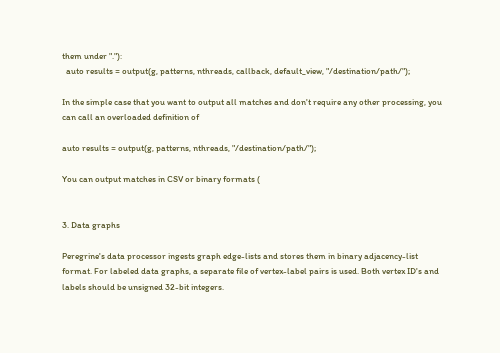them under "."):
  auto results = output(g, patterns, nthreads, callback, default_view, "/destination/path/");

In the simple case that you want to output all matches and don't require any other processing, you can call an overloaded definition of

auto results = output(g, patterns, nthreads, "/destination/path/");

You can output matches in CSV or binary formats (


3. Data graphs

Peregrine's data processor ingests graph edge-lists and stores them in binary adjacency-list format. For labeled data graphs, a separate file of vertex-label pairs is used. Both vertex ID's and labels should be unsigned 32-bit integers.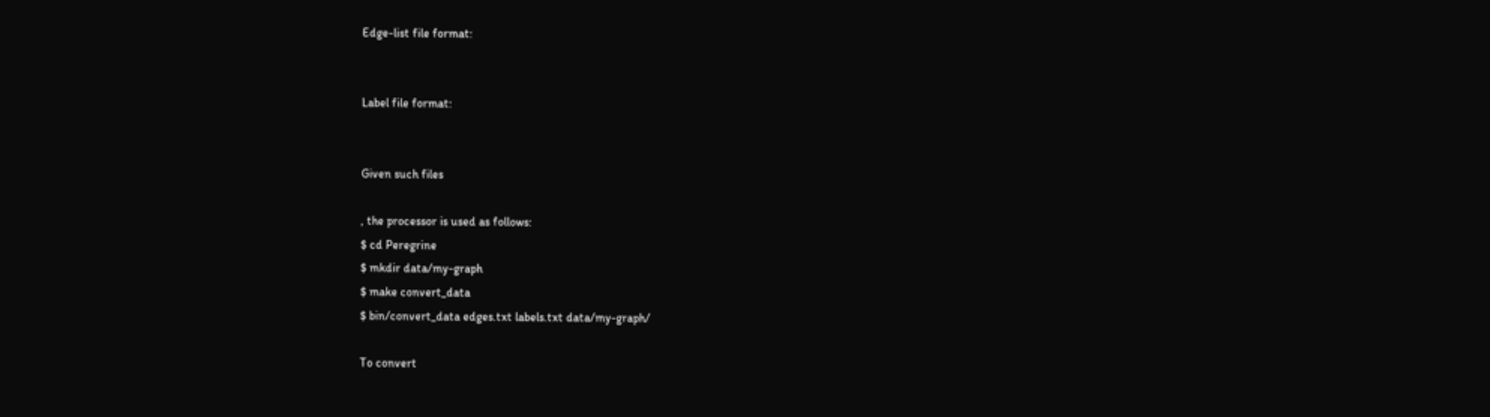Edge-list file format:


Label file format:


Given such files

, the processor is used as follows:
$ cd Peregrine
$ mkdir data/my-graph
$ make convert_data
$ bin/convert_data edges.txt labels.txt data/my-graph/

To convert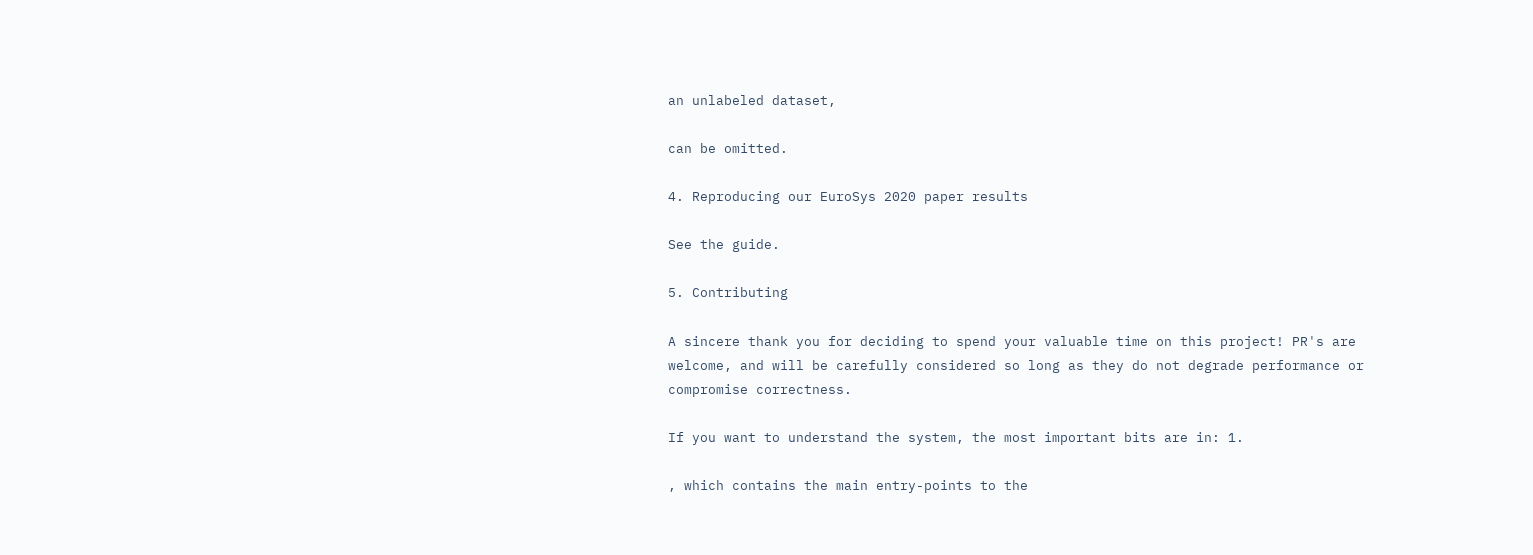an unlabeled dataset,

can be omitted.

4. Reproducing our EuroSys 2020 paper results

See the guide.

5. Contributing

A sincere thank you for deciding to spend your valuable time on this project! PR's are welcome, and will be carefully considered so long as they do not degrade performance or compromise correctness.

If you want to understand the system, the most important bits are in: 1.

, which contains the main entry-points to the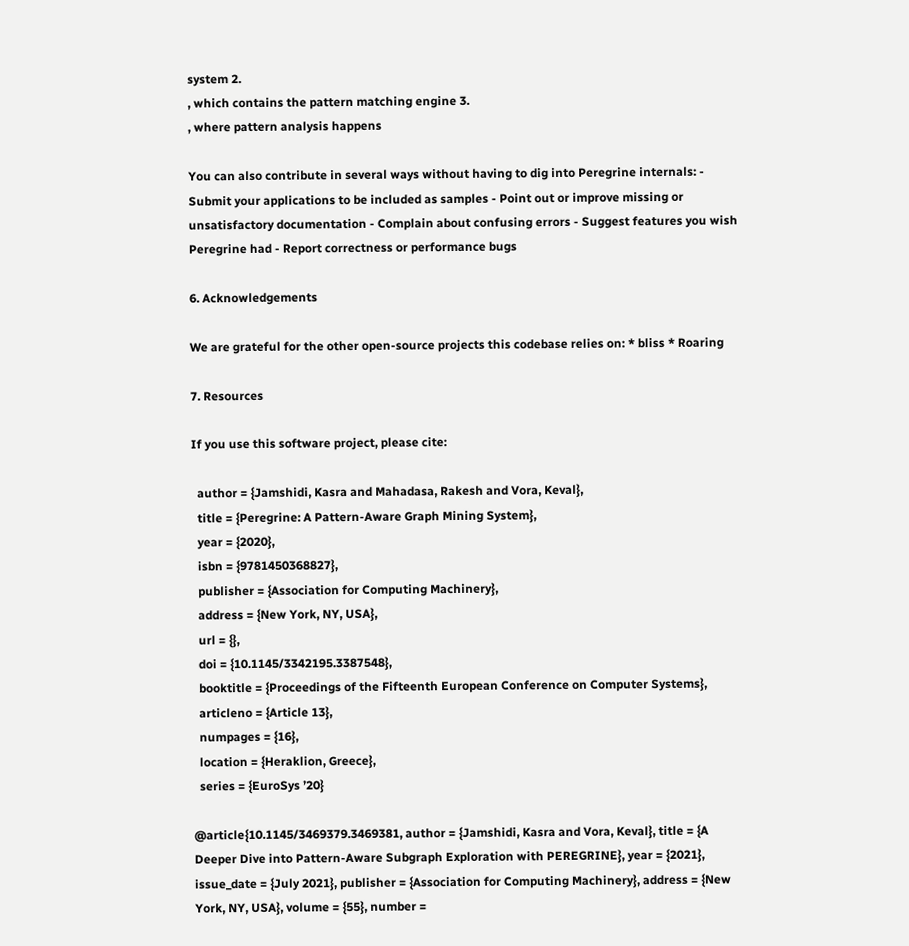system 2.
, which contains the pattern matching engine 3.
, where pattern analysis happens

You can also contribute in several ways without having to dig into Peregrine internals: - Submit your applications to be included as samples - Point out or improve missing or unsatisfactory documentation - Complain about confusing errors - Suggest features you wish Peregrine had - Report correctness or performance bugs

6. Acknowledgements

We are grateful for the other open-source projects this codebase relies on: * bliss * Roaring

7. Resources

If you use this software project, please cite:

  author = {Jamshidi, Kasra and Mahadasa, Rakesh and Vora, Keval},
  title = {Peregrine: A Pattern-Aware Graph Mining System},
  year = {2020},
  isbn = {9781450368827},
  publisher = {Association for Computing Machinery},
  address = {New York, NY, USA},
  url = {},
  doi = {10.1145/3342195.3387548},
  booktitle = {Proceedings of the Fifteenth European Conference on Computer Systems},
  articleno = {Article 13},
  numpages = {16},
  location = {Heraklion, Greece},
  series = {EuroSys ’20}

@article{10.1145/3469379.3469381, author = {Jamshidi, Kasra and Vora, Keval}, title = {A Deeper Dive into Pattern-Aware Subgraph Exploration with PEREGRINE}, year = {2021}, issue_date = {July 2021}, publisher = {Association for Computing Machinery}, address = {New York, NY, USA}, volume = {55}, number =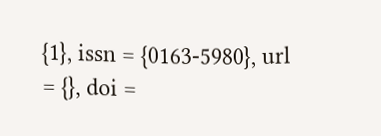{1}, issn = {0163-5980}, url = {}, doi =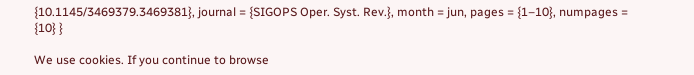{10.1145/3469379.3469381}, journal = {SIGOPS Oper. Syst. Rev.}, month = jun, pages = {1–10}, numpages = {10} }

We use cookies. If you continue to browse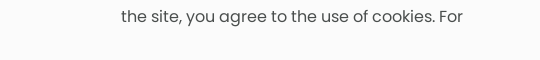the site, you agree to the use of cookies. For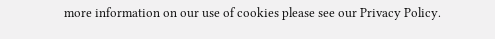more information on our use of cookies please see our Privacy Policy.